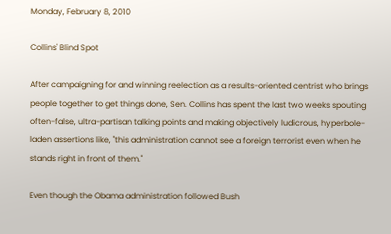Monday, February 8, 2010

Collins' Blind Spot

After campaigning for and winning reelection as a results-oriented centrist who brings people together to get things done, Sen. Collins has spent the last two weeks spouting often-false, ultra-partisan talking points and making objectively ludicrous, hyperbole-laden assertions like, "this administration cannot see a foreign terrorist even when he stands right in front of them."

Even though the Obama administration followed Bush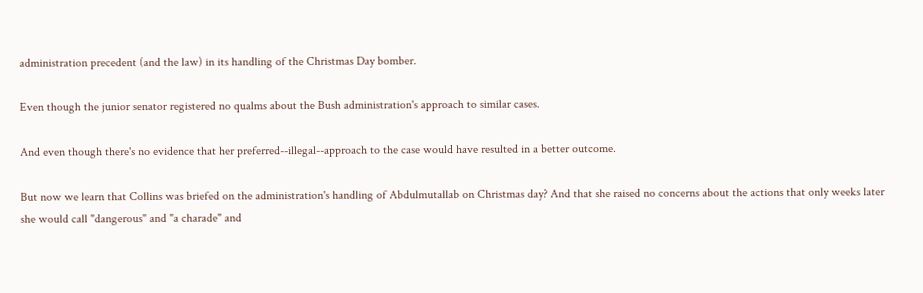administration precedent (and the law) in its handling of the Christmas Day bomber.

Even though the junior senator registered no qualms about the Bush administration's approach to similar cases.

And even though there's no evidence that her preferred--illegal--approach to the case would have resulted in a better outcome.

But now we learn that Collins was briefed on the administration's handling of Abdulmutallab on Christmas day? And that she raised no concerns about the actions that only weeks later she would call "dangerous" and "a charade" and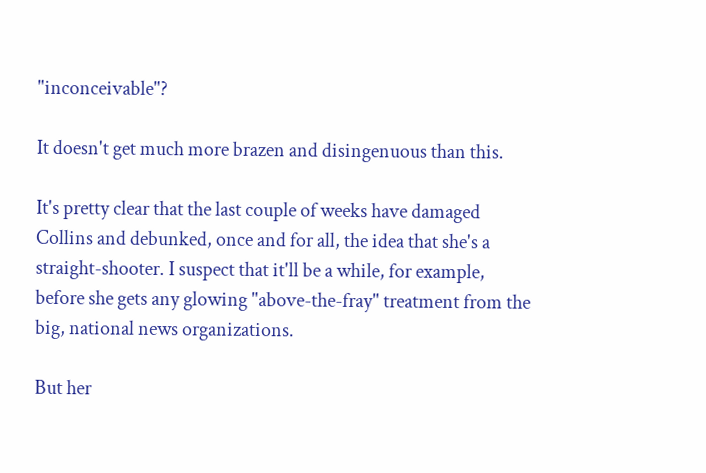"inconceivable"?

It doesn't get much more brazen and disingenuous than this.

It's pretty clear that the last couple of weeks have damaged Collins and debunked, once and for all, the idea that she's a straight-shooter. I suspect that it'll be a while, for example, before she gets any glowing "above-the-fray" treatment from the big, national news organizations.

But her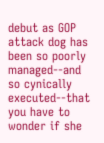debut as GOP attack dog has been so poorly managed--and so cynically executed--that you have to wonder if she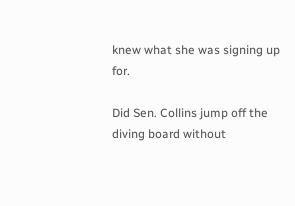knew what she was signing up for.

Did Sen. Collins jump off the diving board without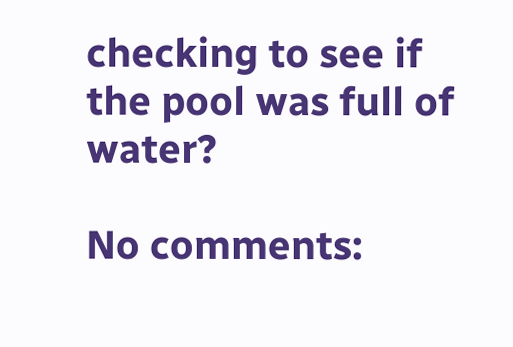checking to see if the pool was full of water?

No comments: